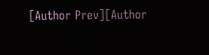[Author Prev][Author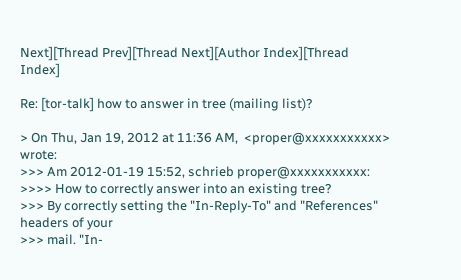Next][Thread Prev][Thread Next][Author Index][Thread Index]

Re: [tor-talk] how to answer in tree (mailing list)?

> On Thu, Jan 19, 2012 at 11:36 AM,  <proper@xxxxxxxxxxx> wrote:
>>> Am 2012-01-19 15:52, schrieb proper@xxxxxxxxxxx:
>>>> How to correctly answer into an existing tree?
>>> By correctly setting the "In-Reply-To" and "References" headers of your
>>> mail. "In-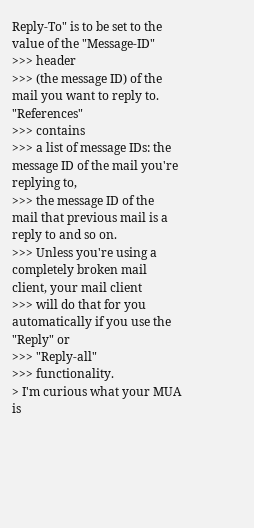Reply-To" is to be set to the value of the "Message-ID"
>>> header
>>> (the message ID) of the mail you want to reply to. "References"
>>> contains
>>> a list of message IDs: the message ID of the mail you're replying to,
>>> the message ID of the mail that previous mail is a reply to and so on.
>>> Unless you're using a completely broken mail client, your mail client
>>> will do that for you automatically if you use the "Reply" or
>>> "Reply-all"
>>> functionality.
> I'm curious what your MUA is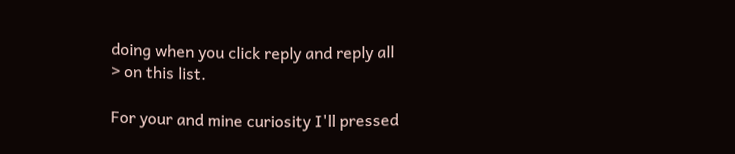doing when you click reply and reply all
> on this list.

For your and mine curiosity I'll pressed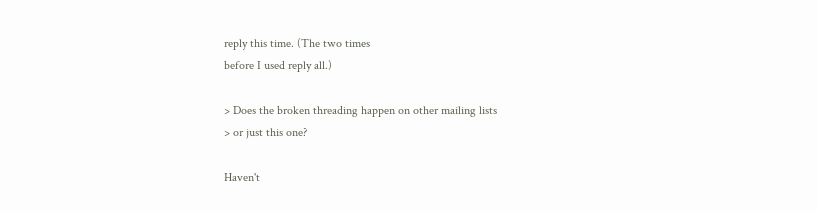reply this time. (The two times
before I used reply all.)

> Does the broken threading happen on other mailing lists
> or just this one?

Haven't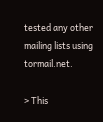tested any other mailing lists using tormail.net.

> This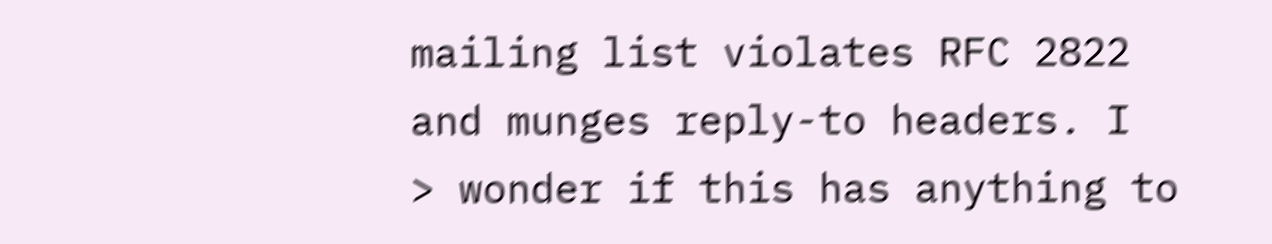mailing list violates RFC 2822 and munges reply-to headers. I
> wonder if this has anything to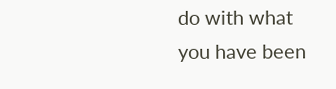do with what you have been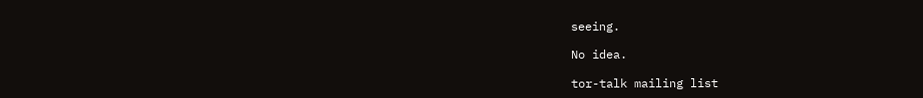seeing.

No idea.

tor-talk mailing list